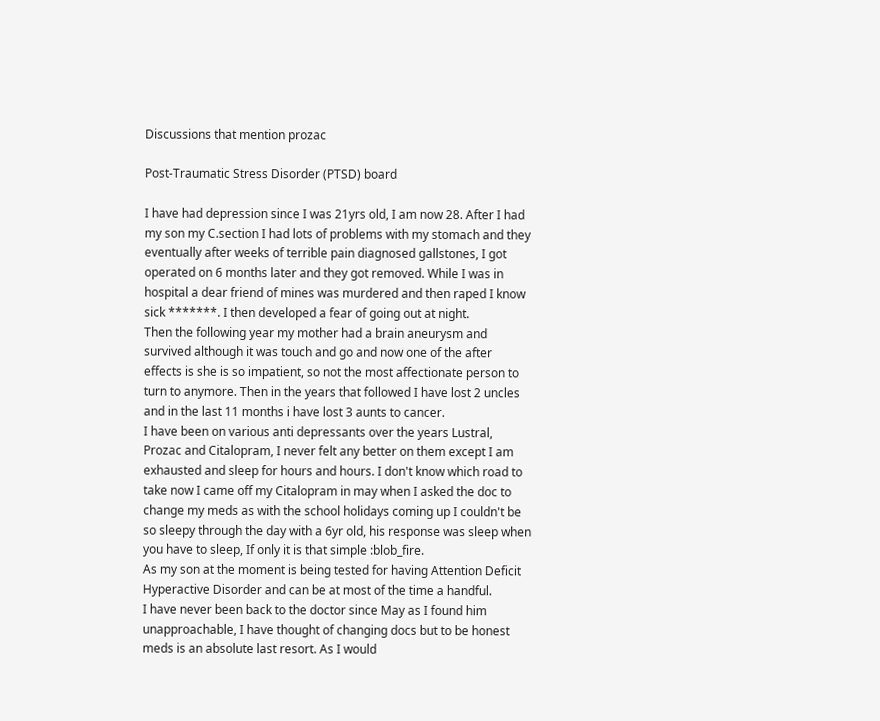Discussions that mention prozac

Post-Traumatic Stress Disorder (PTSD) board

I have had depression since I was 21yrs old, I am now 28. After I had my son my C.section I had lots of problems with my stomach and they eventually after weeks of terrible pain diagnosed gallstones, I got operated on 6 months later and they got removed. While I was in hospital a dear friend of mines was murdered and then raped I know sick *******. I then developed a fear of going out at night.
Then the following year my mother had a brain aneurysm and survived although it was touch and go and now one of the after effects is she is so impatient, so not the most affectionate person to turn to anymore. Then in the years that followed I have lost 2 uncles and in the last 11 months i have lost 3 aunts to cancer.
I have been on various anti depressants over the years Lustral, Prozac and Citalopram, I never felt any better on them except I am exhausted and sleep for hours and hours. I don't know which road to take now I came off my Citalopram in may when I asked the doc to change my meds as with the school holidays coming up I couldn't be so sleepy through the day with a 6yr old, his response was sleep when you have to sleep, If only it is that simple :blob_fire.
As my son at the moment is being tested for having Attention Deficit Hyperactive Disorder and can be at most of the time a handful.
I have never been back to the doctor since May as I found him unapproachable, I have thought of changing docs but to be honest meds is an absolute last resort. As I would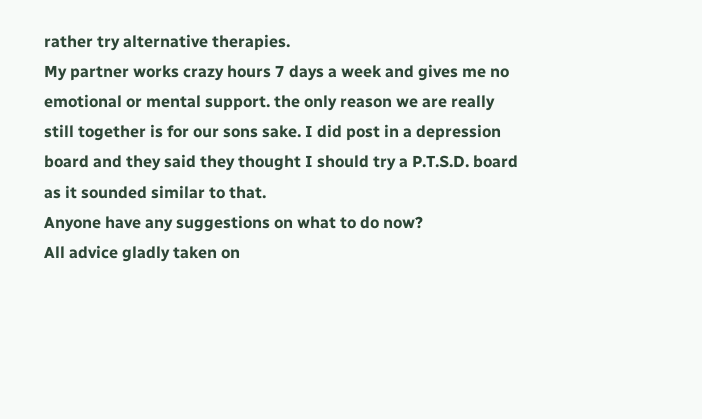rather try alternative therapies.
My partner works crazy hours 7 days a week and gives me no emotional or mental support. the only reason we are really still together is for our sons sake. I did post in a depression board and they said they thought I should try a P.T.S.D. board as it sounded similar to that.
Anyone have any suggestions on what to do now?
All advice gladly taken on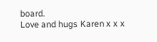board.
Love and hugs Karen x x x